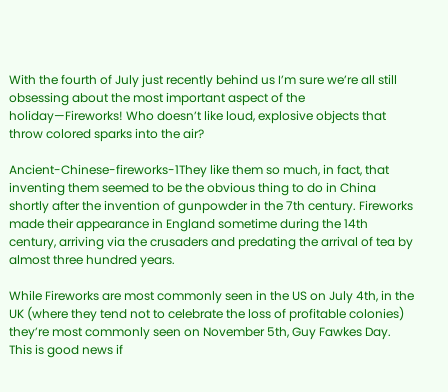With the fourth of July just recently behind us I’m sure we’re all still obsessing about the most important aspect of the holiday—Fireworks! Who doesn’t like loud, explosive objects that throw colored sparks into the air?

Ancient-Chinese-fireworks-1They like them so much, in fact, that inventing them seemed to be the obvious thing to do in China shortly after the invention of gunpowder in the 7th century. Fireworks made their appearance in England sometime during the 14th century, arriving via the crusaders and predating the arrival of tea by almost three hundred years.

While Fireworks are most commonly seen in the US on July 4th, in the UK (where they tend not to celebrate the loss of profitable colonies) they’re most commonly seen on November 5th, Guy Fawkes Day. This is good news if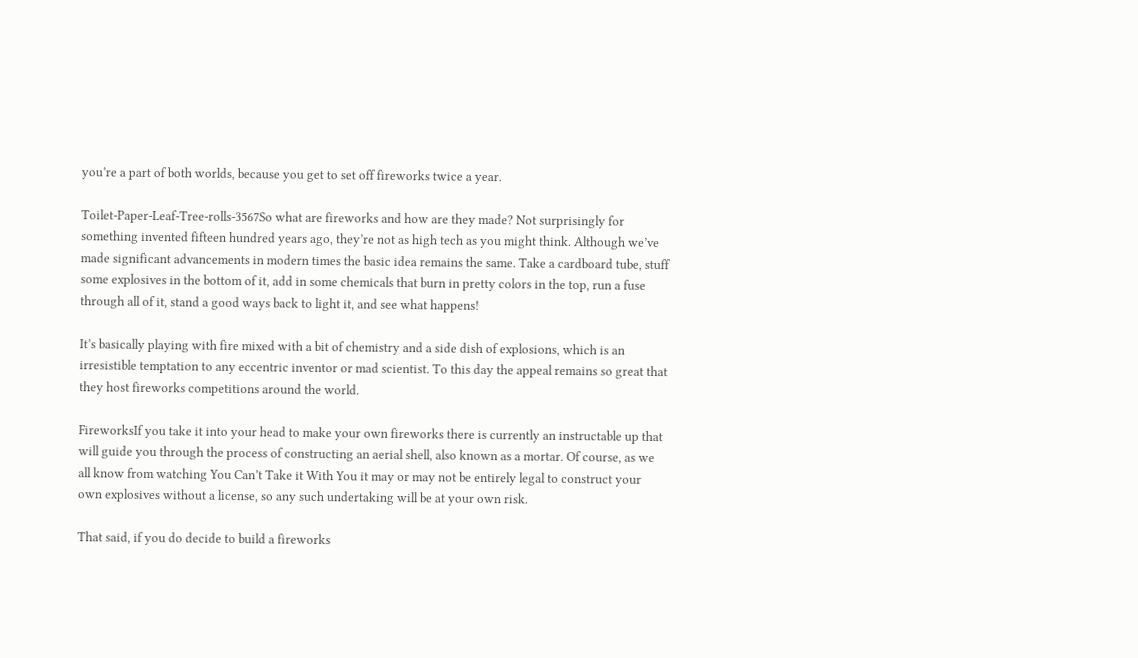you’re a part of both worlds, because you get to set off fireworks twice a year.

Toilet-Paper-Leaf-Tree-rolls-3567So what are fireworks and how are they made? Not surprisingly for something invented fifteen hundred years ago, they’re not as high tech as you might think. Although we’ve made significant advancements in modern times the basic idea remains the same. Take a cardboard tube, stuff some explosives in the bottom of it, add in some chemicals that burn in pretty colors in the top, run a fuse through all of it, stand a good ways back to light it, and see what happens!

It’s basically playing with fire mixed with a bit of chemistry and a side dish of explosions, which is an irresistible temptation to any eccentric inventor or mad scientist. To this day the appeal remains so great that they host fireworks competitions around the world.

FireworksIf you take it into your head to make your own fireworks there is currently an instructable up that will guide you through the process of constructing an aerial shell, also known as a mortar. Of course, as we all know from watching You Can’t Take it With You it may or may not be entirely legal to construct your own explosives without a license, so any such undertaking will be at your own risk.

That said, if you do decide to build a fireworks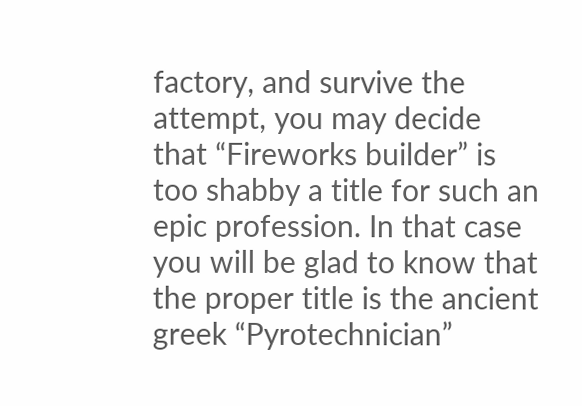factory, and survive the attempt, you may decide that “Fireworks builder” is too shabby a title for such an epic profession. In that case you will be glad to know that the proper title is the ancient greek “Pyrotechnician”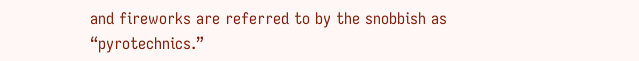and fireworks are referred to by the snobbish as “pyrotechnics.”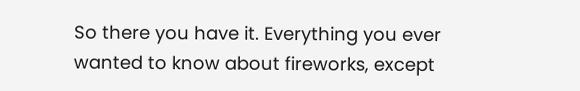So there you have it. Everything you ever wanted to know about fireworks, except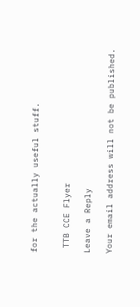for the actually useful stuff.


 TTB CCE Flyer

Leave a Reply

Your email address will not be published.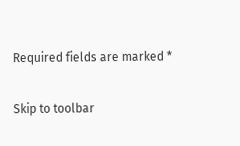Required fields are marked *

Skip to toolbar